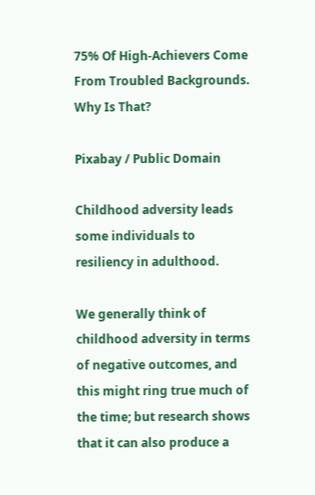75% Of High-Achievers Come From Troubled Backgrounds. Why Is That?

Pixabay / Public Domain

Childhood adversity leads some individuals to resiliency in adulthood.

We generally think of childhood adversity in terms of negative outcomes, and this might ring true much of the time; but research shows that it can also produce a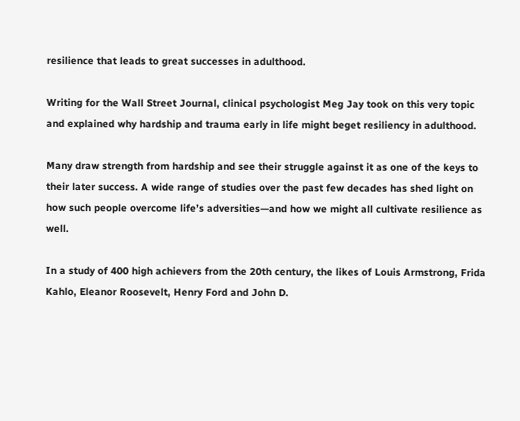resilience that leads to great successes in adulthood.

Writing for the Wall Street Journal, clinical psychologist Meg Jay took on this very topic and explained why hardship and trauma early in life might beget resiliency in adulthood.

Many draw strength from hardship and see their struggle against it as one of the keys to their later success. A wide range of studies over the past few decades has shed light on how such people overcome life’s adversities—and how we might all cultivate resilience as well.

In a study of 400 high achievers from the 20th century, the likes of Louis Armstrong, Frida Kahlo, Eleanor Roosevelt, Henry Ford and John D.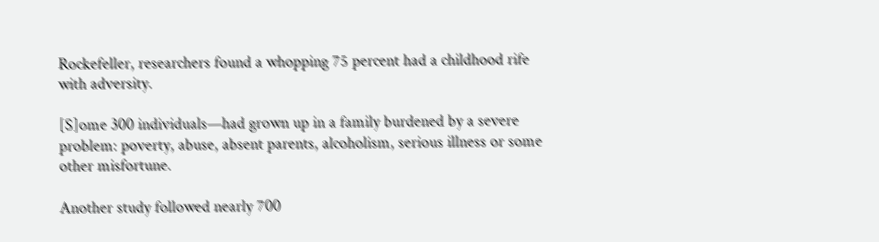Rockefeller, researchers found a whopping 75 percent had a childhood rife with adversity.

[S]ome 300 individuals—had grown up in a family burdened by a severe problem: poverty, abuse, absent parents, alcoholism, serious illness or some other misfortune.

Another study followed nearly 700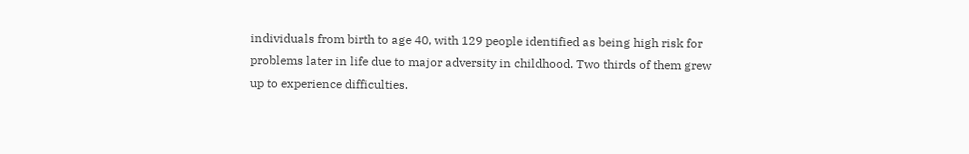individuals from birth to age 40, with 129 people identified as being high risk for problems later in life due to major adversity in childhood. Two thirds of them grew up to experience difficulties.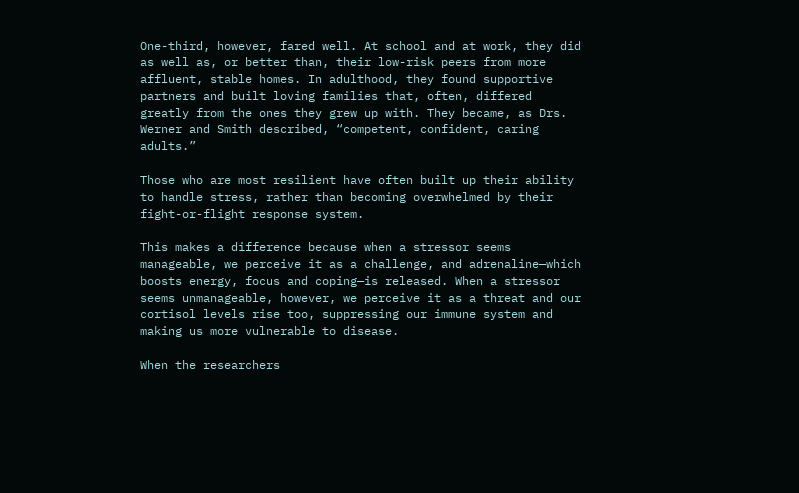One-third, however, fared well. At school and at work, they did as well as, or better than, their low-risk peers from more affluent, stable homes. In adulthood, they found supportive partners and built loving families that, often, differed greatly from the ones they grew up with. They became, as Drs. Werner and Smith described, “competent, confident, caring adults.”

Those who are most resilient have often built up their ability to handle stress, rather than becoming overwhelmed by their fight-or-flight response system.

This makes a difference because when a stressor seems manageable, we perceive it as a challenge, and adrenaline—which boosts energy, focus and coping—is released. When a stressor seems unmanageable, however, we perceive it as a threat and our cortisol levels rise too, suppressing our immune system and making us more vulnerable to disease.

When the researchers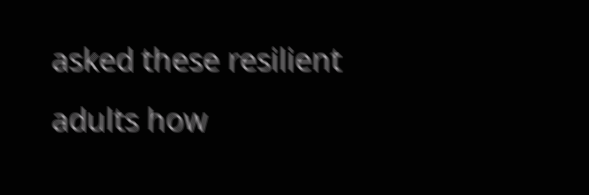asked these resilient adults how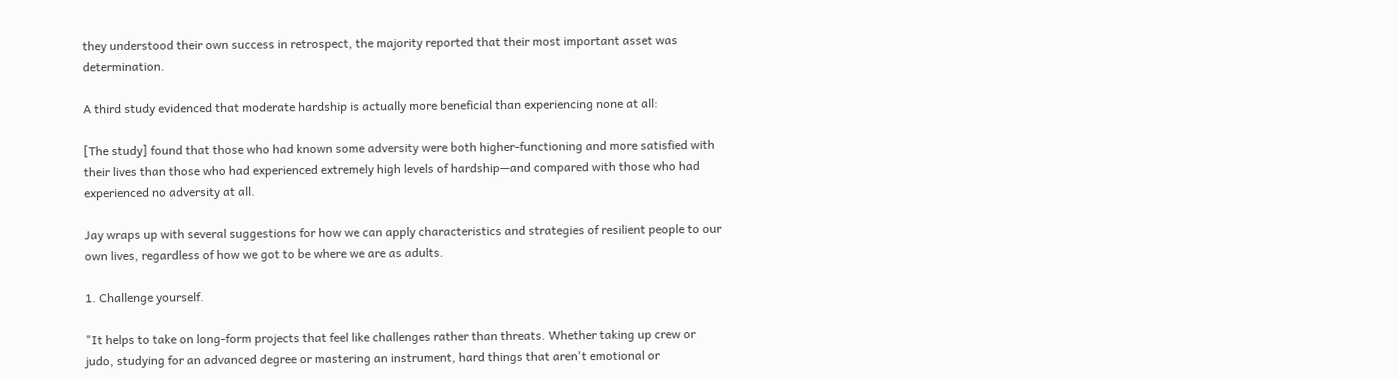they understood their own success in retrospect, the majority reported that their most important asset was determination.

A third study evidenced that moderate hardship is actually more beneficial than experiencing none at all:

[The study] found that those who had known some adversity were both higher-functioning and more satisfied with their lives than those who had experienced extremely high levels of hardship—and compared with those who had experienced no adversity at all.

Jay wraps up with several suggestions for how we can apply characteristics and strategies of resilient people to our own lives, regardless of how we got to be where we are as adults.

1. Challenge yourself.

"It helps to take on long-form projects that feel like challenges rather than threats. Whether taking up crew or judo, studying for an advanced degree or mastering an instrument, hard things that aren't emotional or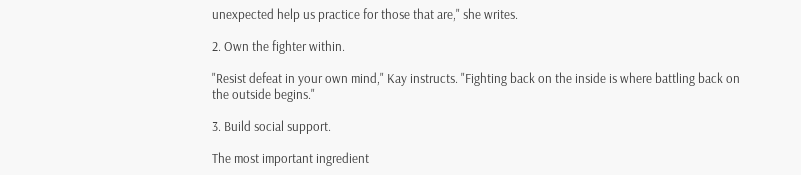unexpected help us practice for those that are," she writes.

2. Own the fighter within.

"Resist defeat in your own mind," Kay instructs. "Fighting back on the inside is where battling back on the outside begins."

3. Build social support.

The most important ingredient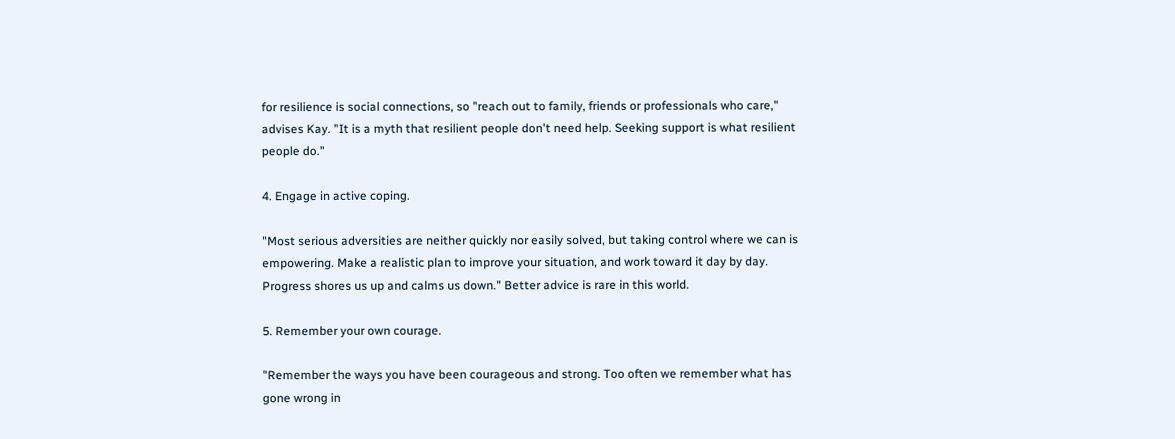for resilience is social connections, so "reach out to family, friends or professionals who care," advises Kay. "It is a myth that resilient people don't need help. Seeking support is what resilient people do."

4. Engage in active coping.

"Most serious adversities are neither quickly nor easily solved, but taking control where we can is empowering. Make a realistic plan to improve your situation, and work toward it day by day. Progress shores us up and calms us down." Better advice is rare in this world.

5. Remember your own courage.

"Remember the ways you have been courageous and strong. Too often we remember what has gone wrong in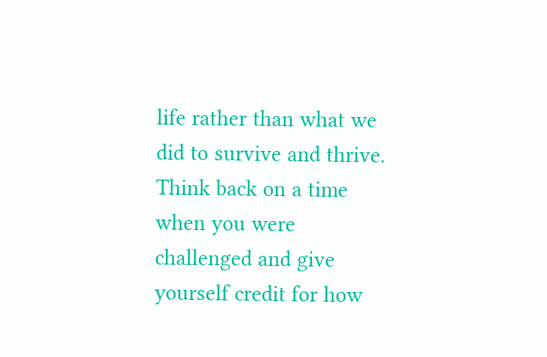life rather than what we did to survive and thrive. Think back on a time when you were challenged and give yourself credit for how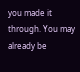you made it through. You may already be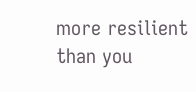more resilient than you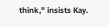think," insists Kay.